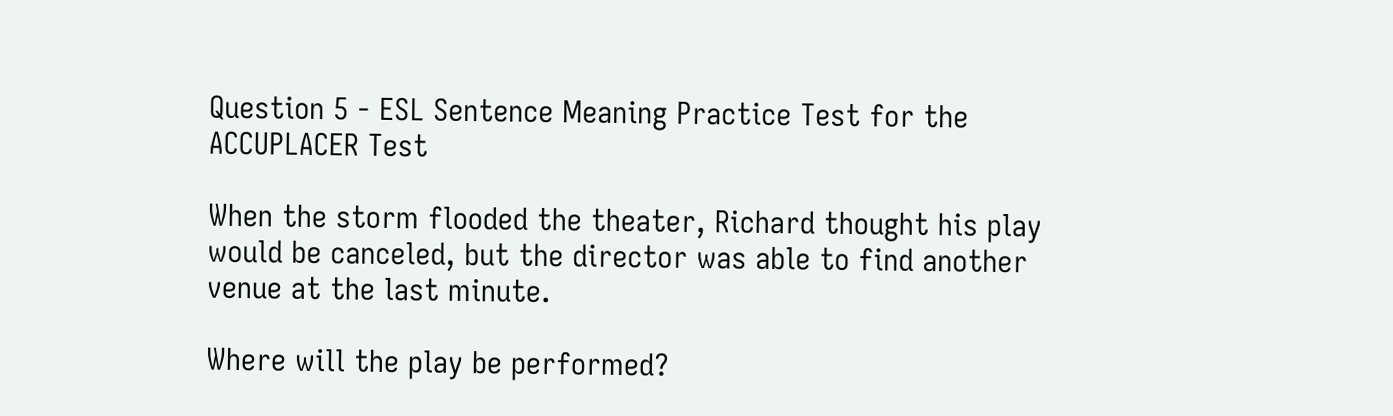Question 5 - ESL Sentence Meaning Practice Test for the ACCUPLACER Test

When the storm flooded the theater, Richard thought his play would be canceled, but the director was able to find another venue at the last minute.

Where will the play be performed?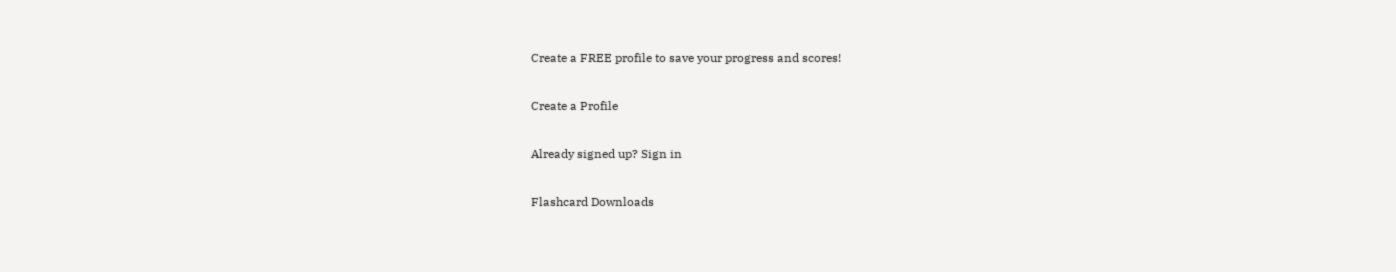Create a FREE profile to save your progress and scores!

Create a Profile

Already signed up? Sign in

Flashcard Downloads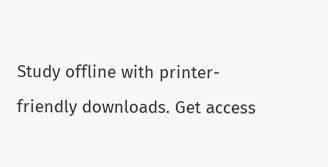Study offline with printer-friendly downloads. Get access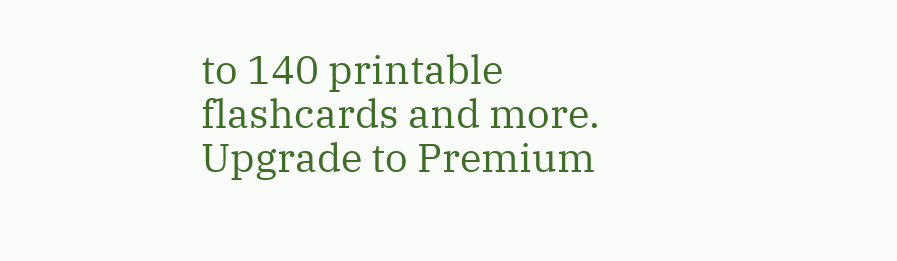to 140 printable flashcards and more. Upgrade to Premium